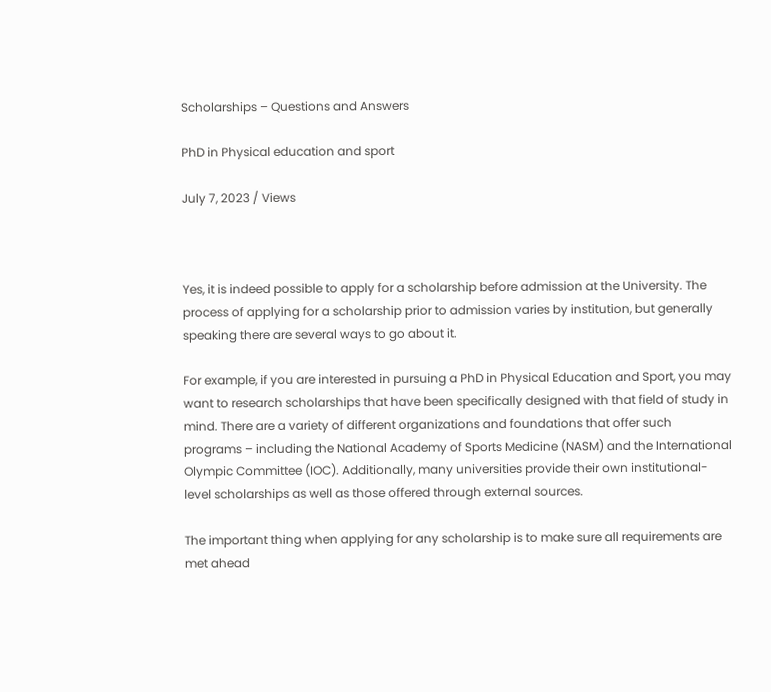Scholarships – Questions and Answers

PhD in Physical education and sport

July 7, 2023 / Views



Yes, it is indeed possible to apply for a scholarship before admission at the University. The process of applying for a scholarship prior to admission varies by institution, but generally speaking there are several ways to go about it.

For example, if you are interested in pursuing a PhD in Physical Education and Sport, you may want to research scholarships that have been specifically designed with that field of study in mind. There are a variety of different organizations and foundations that offer such programs – including the National Academy of Sports Medicine (NASM) and the International Olympic Committee (IOC). Additionally, many universities provide their own institutional-level scholarships as well as those offered through external sources.

The important thing when applying for any scholarship is to make sure all requirements are met ahead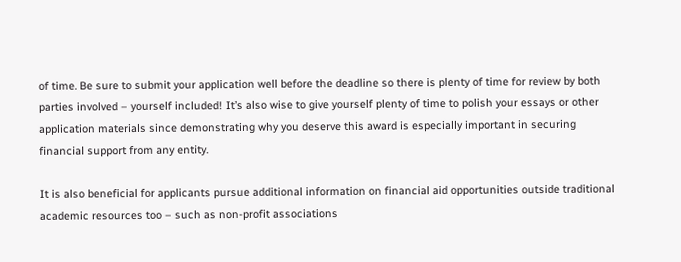of time. Be sure to submit your application well before the deadline so there is plenty of time for review by both parties involved – yourself included! It’s also wise to give yourself plenty of time to polish your essays or other application materials since demonstrating why you deserve this award is especially important in securing financial support from any entity.

It is also beneficial for applicants pursue additional information on financial aid opportunities outside traditional academic resources too – such as non-profit associations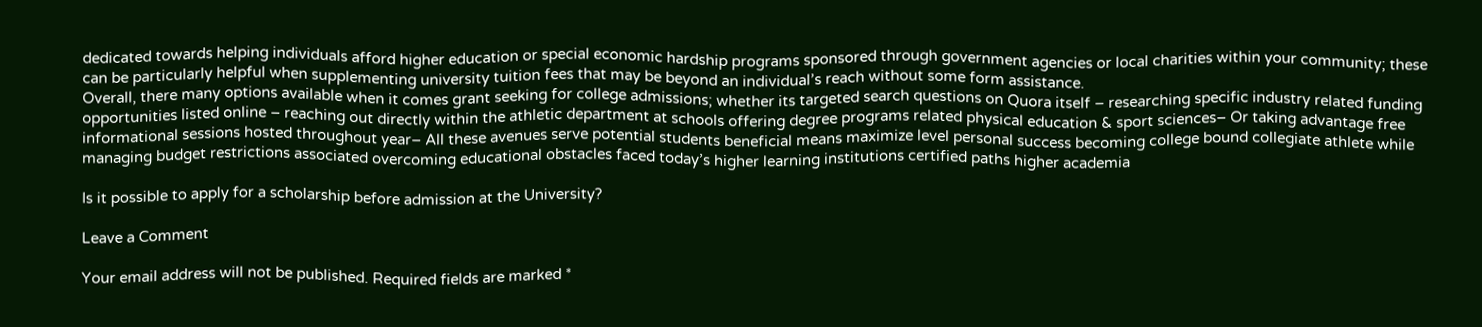dedicated towards helping individuals afford higher education or special economic hardship programs sponsored through government agencies or local charities within your community; these can be particularly helpful when supplementing university tuition fees that may be beyond an individual’s reach without some form assistance.
Overall, there many options available when it comes grant seeking for college admissions; whether its targeted search questions on Quora itself – researching specific industry related funding opportunities listed online – reaching out directly within the athletic department at schools offering degree programs related physical education & sport sciences– Or taking advantage free informational sessions hosted throughout year– All these avenues serve potential students beneficial means maximize level personal success becoming college bound collegiate athlete while managing budget restrictions associated overcoming educational obstacles faced today’s higher learning institutions certified paths higher academia

Is it possible to apply for a scholarship before admission at the University?

Leave a Comment

Your email address will not be published. Required fields are marked *